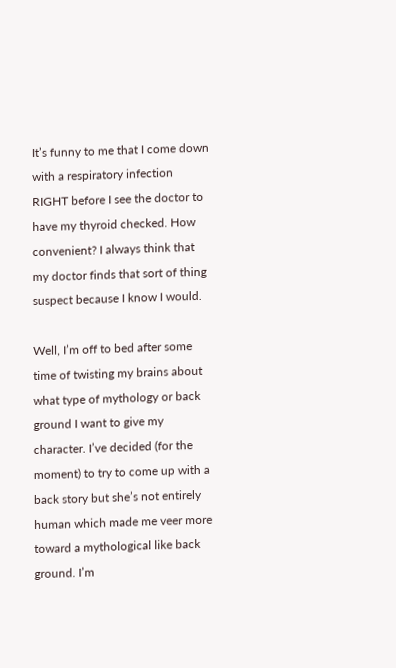It’s funny to me that I come down with a respiratory infection RIGHT before I see the doctor to have my thyroid checked. How convenient? I always think that my doctor finds that sort of thing suspect because I know I would.

Well, I’m off to bed after some time of twisting my brains about what type of mythology or back ground I want to give my character. I’ve decided (for the moment) to try to come up with a back story but she’s not entirely human which made me veer more toward a mythological like back ground. I’m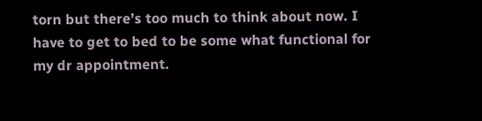torn but there’s too much to think about now. I have to get to bed to be some what functional for my dr appointment.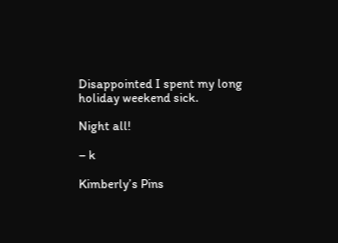Disappointed I spent my long holiday weekend sick.

Night all!

– k

Kimberly’s Pins